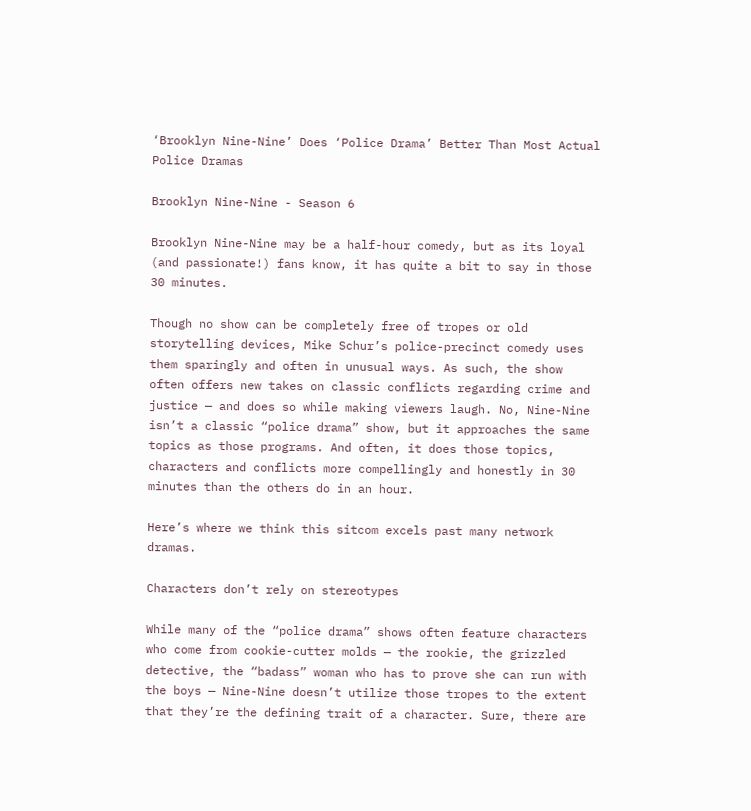‘Brooklyn Nine-Nine’ Does ‘Police Drama’ Better Than Most Actual Police Dramas

Brooklyn Nine-Nine - Season 6

Brooklyn Nine-Nine may be a half-hour comedy, but as its loyal (and passionate!) fans know, it has quite a bit to say in those 30 minutes.

Though no show can be completely free of tropes or old storytelling devices, Mike Schur’s police-precinct comedy uses them sparingly and often in unusual ways. As such, the show often offers new takes on classic conflicts regarding crime and justice — and does so while making viewers laugh. No, Nine-Nine isn’t a classic “police drama” show, but it approaches the same topics as those programs. And often, it does those topics, characters and conflicts more compellingly and honestly in 30 minutes than the others do in an hour.

Here’s where we think this sitcom excels past many network dramas.

Characters don’t rely on stereotypes

While many of the “police drama” shows often feature characters who come from cookie-cutter molds — the rookie, the grizzled detective, the “badass” woman who has to prove she can run with the boys — Nine-Nine doesn’t utilize those tropes to the extent that they’re the defining trait of a character. Sure, there are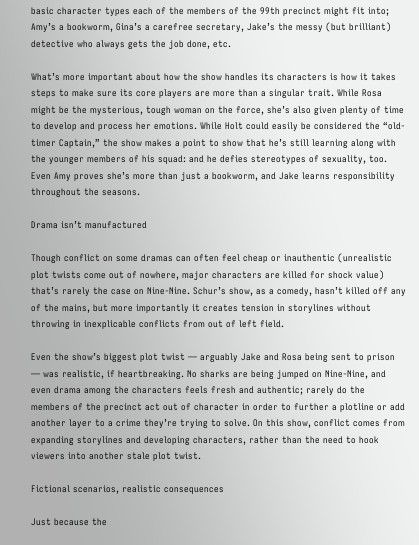basic character types each of the members of the 99th precinct might fit into; Amy’s a bookworm, Gina’s a carefree secretary, Jake’s the messy (but brilliant) detective who always gets the job done, etc.

What’s more important about how the show handles its characters is how it takes steps to make sure its core players are more than a singular trait. While Rosa might be the mysterious, tough woman on the force, she’s also given plenty of time to develop and process her emotions. While Holt could easily be considered the “old-timer Captain,” the show makes a point to show that he’s still learning along with the younger members of his squad: and he defies stereotypes of sexuality, too. Even Amy proves she’s more than just a bookworm, and Jake learns responsibility throughout the seasons.

Drama isn’t manufactured

Though conflict on some dramas can often feel cheap or inauthentic (unrealistic plot twists come out of nowhere, major characters are killed for shock value) that’s rarely the case on Nine-Nine. Schur’s show, as a comedy, hasn’t killed off any of the mains, but more importantly it creates tension in storylines without throwing in inexplicable conflicts from out of left field.

Even the show’s biggest plot twist — arguably Jake and Rosa being sent to prison — was realistic, if heartbreaking. No sharks are being jumped on Nine-Nine, and even drama among the characters feels fresh and authentic; rarely do the members of the precinct act out of character in order to further a plotline or add another layer to a crime they’re trying to solve. On this show, conflict comes from expanding storylines and developing characters, rather than the need to hook viewers into another stale plot twist.

Fictional scenarios, realistic consequences

Just because the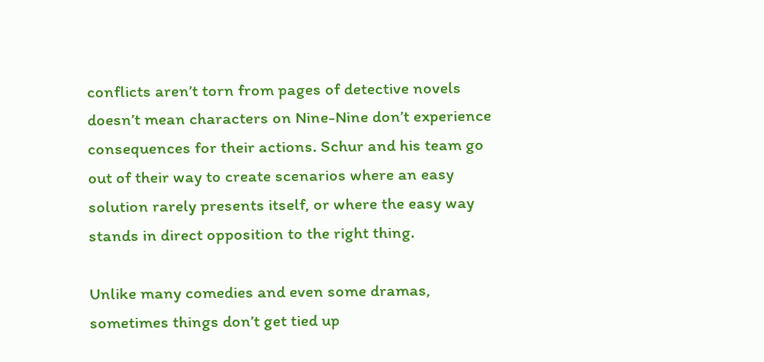conflicts aren’t torn from pages of detective novels doesn’t mean characters on Nine-Nine don’t experience consequences for their actions. Schur and his team go out of their way to create scenarios where an easy solution rarely presents itself, or where the easy way stands in direct opposition to the right thing.

Unlike many comedies and even some dramas, sometimes things don’t get tied up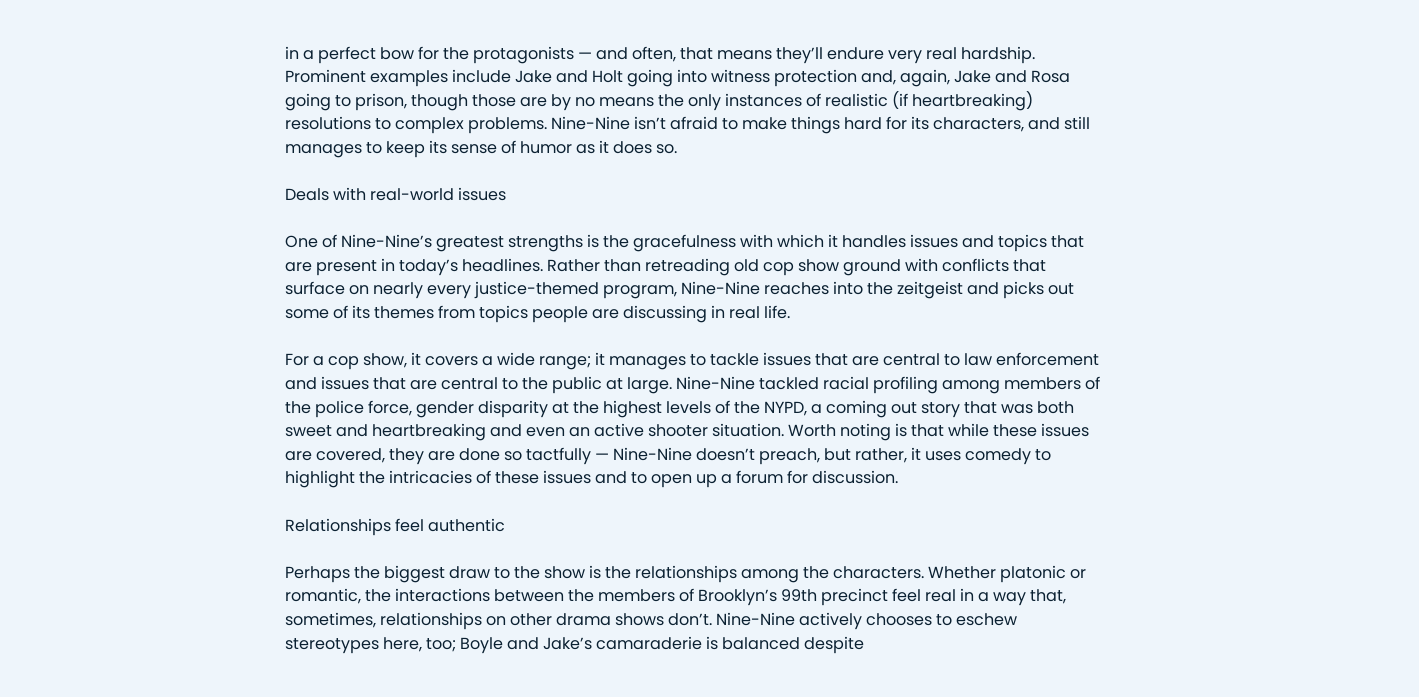in a perfect bow for the protagonists — and often, that means they’ll endure very real hardship. Prominent examples include Jake and Holt going into witness protection and, again, Jake and Rosa going to prison, though those are by no means the only instances of realistic (if heartbreaking) resolutions to complex problems. Nine-Nine isn’t afraid to make things hard for its characters, and still manages to keep its sense of humor as it does so.

Deals with real-world issues

One of Nine-Nine’s greatest strengths is the gracefulness with which it handles issues and topics that are present in today’s headlines. Rather than retreading old cop show ground with conflicts that surface on nearly every justice-themed program, Nine-Nine reaches into the zeitgeist and picks out some of its themes from topics people are discussing in real life.

For a cop show, it covers a wide range; it manages to tackle issues that are central to law enforcement and issues that are central to the public at large. Nine-Nine tackled racial profiling among members of the police force, gender disparity at the highest levels of the NYPD, a coming out story that was both sweet and heartbreaking and even an active shooter situation. Worth noting is that while these issues are covered, they are done so tactfully — Nine-Nine doesn’t preach, but rather, it uses comedy to highlight the intricacies of these issues and to open up a forum for discussion.

Relationships feel authentic

Perhaps the biggest draw to the show is the relationships among the characters. Whether platonic or romantic, the interactions between the members of Brooklyn’s 99th precinct feel real in a way that, sometimes, relationships on other drama shows don’t. Nine-Nine actively chooses to eschew stereotypes here, too; Boyle and Jake’s camaraderie is balanced despite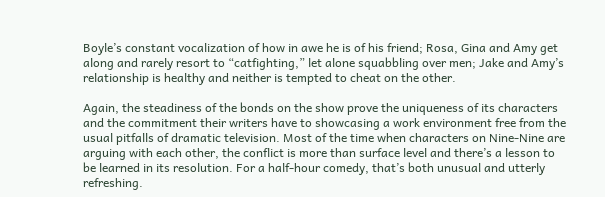Boyle’s constant vocalization of how in awe he is of his friend; Rosa, Gina and Amy get along and rarely resort to “catfighting,” let alone squabbling over men; Jake and Amy’s relationship is healthy and neither is tempted to cheat on the other.

Again, the steadiness of the bonds on the show prove the uniqueness of its characters and the commitment their writers have to showcasing a work environment free from the usual pitfalls of dramatic television. Most of the time when characters on Nine-Nine are arguing with each other, the conflict is more than surface level and there’s a lesson to be learned in its resolution. For a half-hour comedy, that’s both unusual and utterly refreshing.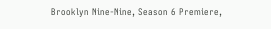Brooklyn Nine-Nine, Season 6 Premiere,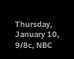Thursday, January 10, 9/8c, NBC